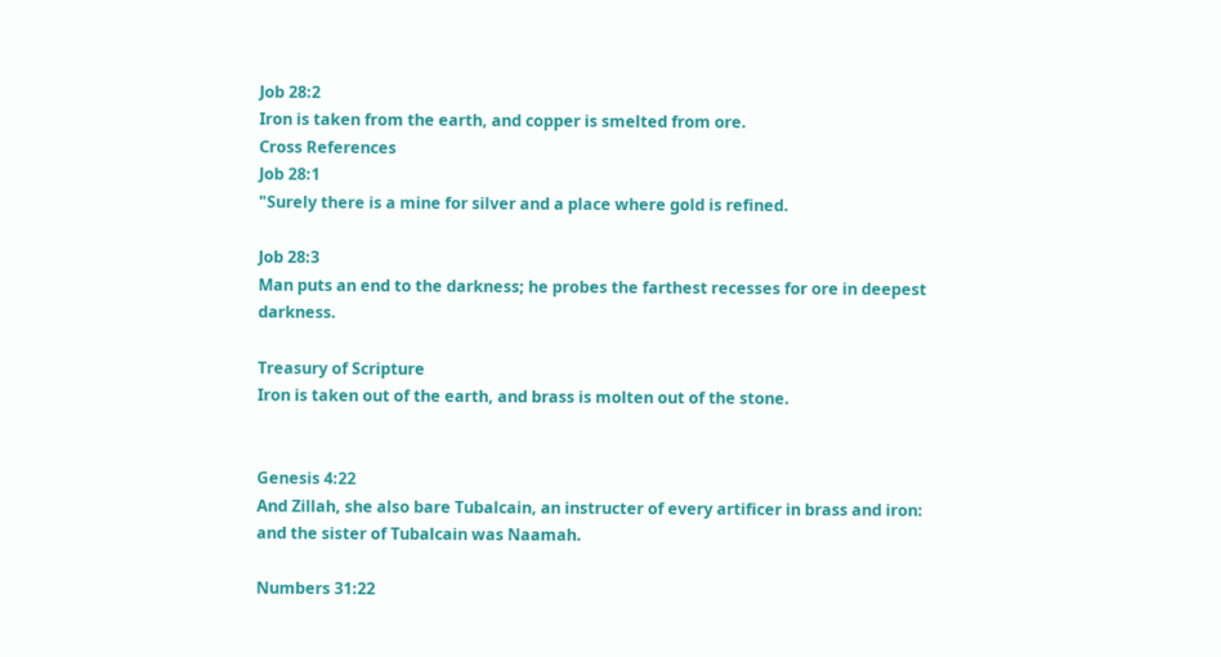Job 28:2
Iron is taken from the earth, and copper is smelted from ore.
Cross References
Job 28:1
"Surely there is a mine for silver and a place where gold is refined.

Job 28:3
Man puts an end to the darkness; he probes the farthest recesses for ore in deepest darkness.

Treasury of Scripture
Iron is taken out of the earth, and brass is molten out of the stone.


Genesis 4:22
And Zillah, she also bare Tubalcain, an instructer of every artificer in brass and iron: and the sister of Tubalcain was Naamah.

Numbers 31:22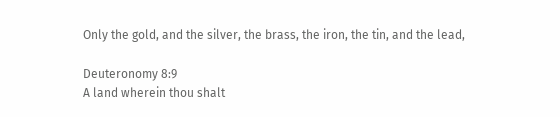Only the gold, and the silver, the brass, the iron, the tin, and the lead,

Deuteronomy 8:9
A land wherein thou shalt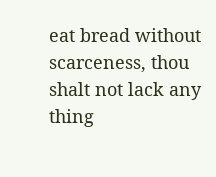eat bread without scarceness, thou shalt not lack any thing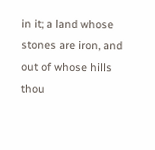in it; a land whose stones are iron, and out of whose hills thou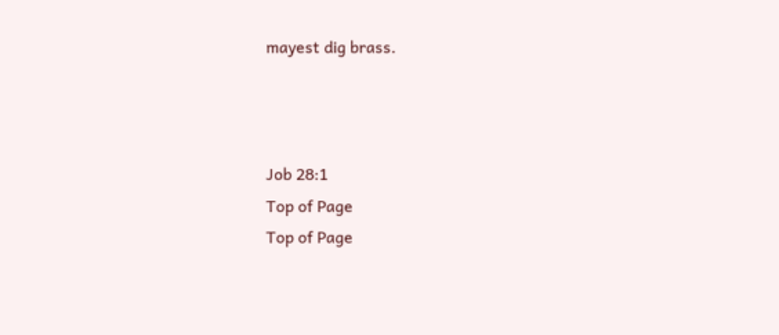mayest dig brass.



Job 28:1
Top of Page
Top of Page